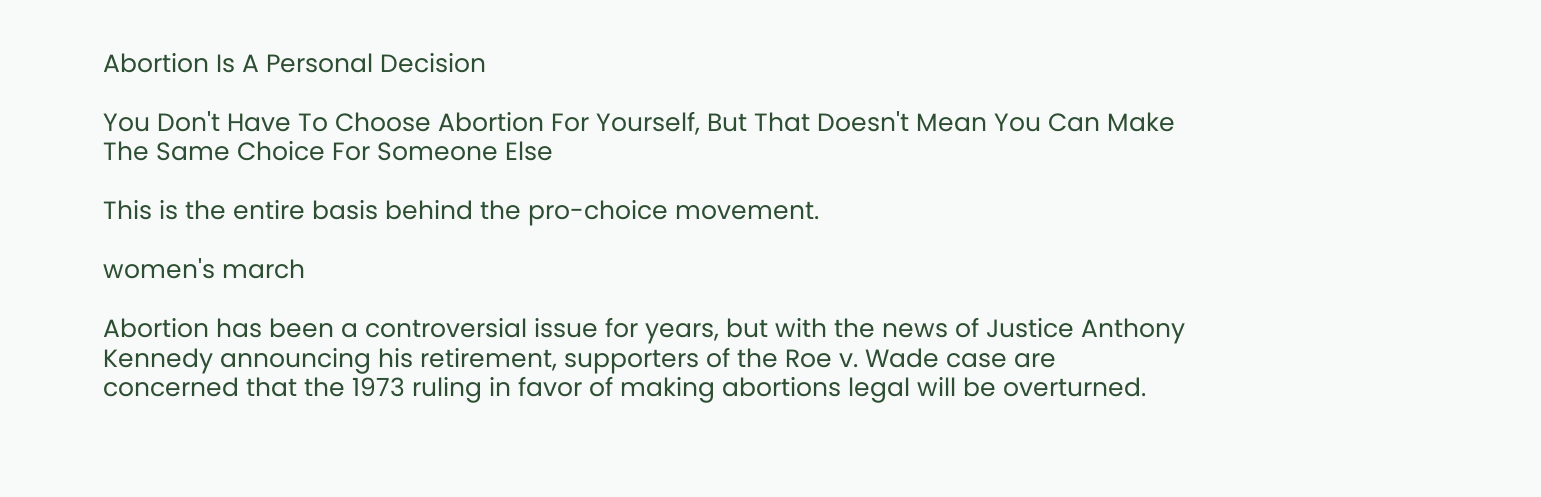Abortion Is A Personal Decision

You Don't Have To Choose Abortion For Yourself, But That Doesn't Mean You Can Make The Same Choice For Someone Else

This is the entire basis behind the pro-choice movement.

women's march

Abortion has been a controversial issue for years, but with the news of Justice Anthony Kennedy announcing his retirement, supporters of the Roe v. Wade case are concerned that the 1973 ruling in favor of making abortions legal will be overturned.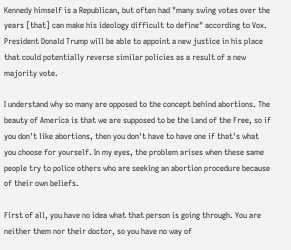Kennedy himself is a Republican, but often had "many swing votes over the years [that] can make his ideology difficult to define" according to Vox. President Donald Trump will be able to appoint a new justice in his place that could potentially reverse similar policies as a result of a new majority vote.

I understand why so many are opposed to the concept behind abortions. The beauty of America is that we are supposed to be the Land of the Free, so if you don't like abortions, then you don't have to have one if that's what you choose for yourself. In my eyes, the problem arises when these same people try to police others who are seeking an abortion procedure because of their own beliefs.

First of all, you have no idea what that person is going through. You are neither them nor their doctor, so you have no way of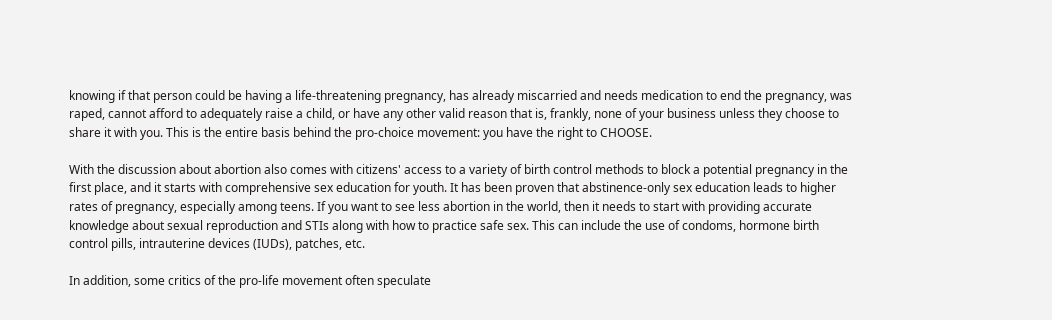knowing if that person could be having a life-threatening pregnancy, has already miscarried and needs medication to end the pregnancy, was raped, cannot afford to adequately raise a child, or have any other valid reason that is, frankly, none of your business unless they choose to share it with you. This is the entire basis behind the pro-choice movement: you have the right to CHOOSE.

With the discussion about abortion also comes with citizens' access to a variety of birth control methods to block a potential pregnancy in the first place, and it starts with comprehensive sex education for youth. It has been proven that abstinence-only sex education leads to higher rates of pregnancy, especially among teens. If you want to see less abortion in the world, then it needs to start with providing accurate knowledge about sexual reproduction and STIs along with how to practice safe sex. This can include the use of condoms, hormone birth control pills, intrauterine devices (IUDs), patches, etc.

In addition, some critics of the pro-life movement often speculate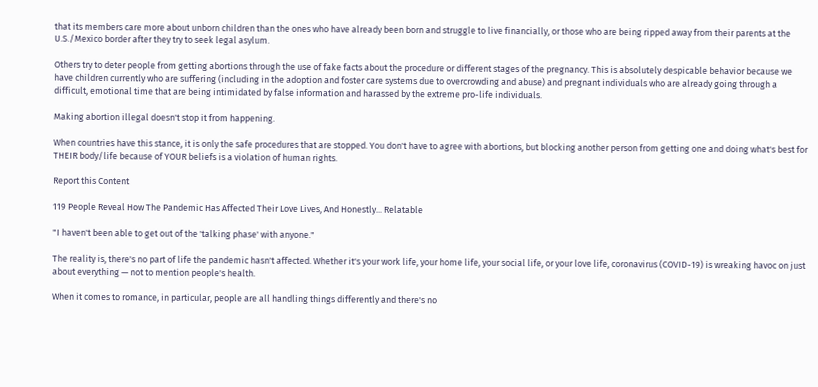that its members care more about unborn children than the ones who have already been born and struggle to live financially, or those who are being ripped away from their parents at the U.S./Mexico border after they try to seek legal asylum.

Others try to deter people from getting abortions through the use of fake facts about the procedure or different stages of the pregnancy. This is absolutely despicable behavior because we have children currently who are suffering (including in the adoption and foster care systems due to overcrowding and abuse) and pregnant individuals who are already going through a difficult, emotional time that are being intimidated by false information and harassed by the extreme pro-life individuals.

Making abortion illegal doesn't stop it from happening.

When countries have this stance, it is only the safe procedures that are stopped. You don't have to agree with abortions, but blocking another person from getting one and doing what's best for THEIR body/life because of YOUR beliefs is a violation of human rights.

Report this Content

119 People Reveal How The Pandemic Has Affected Their Love Lives, And Honestly... Relatable

"I haven't been able to get out of the 'talking phase' with anyone."

The reality is, there's no part of life the pandemic hasn't affected. Whether it's your work life, your home life, your social life, or your love life, coronavirus (COVID-19) is wreaking havoc on just about everything — not to mention people's health.

When it comes to romance, in particular, people are all handling things differently and there's no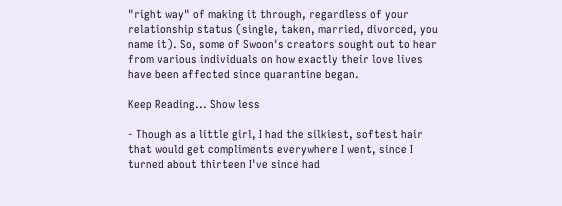"right way" of making it through, regardless of your relationship status (single, taken, married, divorced, you name it). So, some of Swoon's creators sought out to hear from various individuals on how exactly their love lives have been affected since quarantine began.

Keep Reading... Show less

- Though as a little girl, I had the silkiest, softest hair that would get compliments everywhere I went, since I turned about thirteen I've since had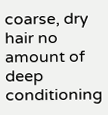coarse, dry hair no amount of deep conditioning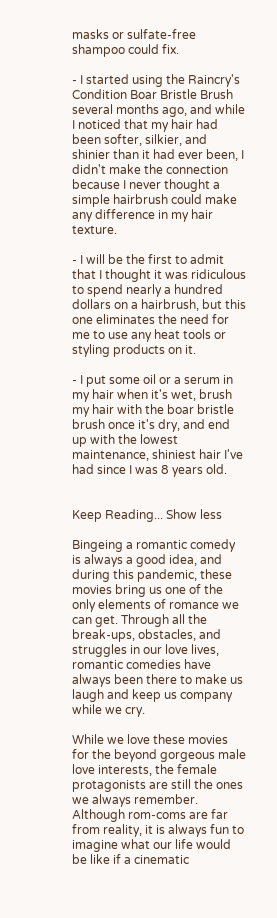masks or sulfate-free shampoo could fix.

- I started using the Raincry's Condition Boar Bristle Brush several months ago, and while I noticed that my hair had been softer, silkier, and shinier than it had ever been, I didn't make the connection because I never thought a simple hairbrush could make any difference in my hair texture.

- I will be the first to admit that I thought it was ridiculous to spend nearly a hundred dollars on a hairbrush, but this one eliminates the need for me to use any heat tools or styling products on it.

- I put some oil or a serum in my hair when it's wet, brush my hair with the boar bristle brush once it's dry, and end up with the lowest maintenance, shiniest hair I've had since I was 8 years old.


Keep Reading... Show less

Bingeing a romantic comedy is always a good idea, and during this pandemic, these movies bring us one of the only elements of romance we can get. Through all the break-ups, obstacles, and struggles in our love lives, romantic comedies have always been there to make us laugh and keep us company while we cry.

While we love these movies for the beyond gorgeous male love interests, the female protagonists are still the ones we always remember. Although rom-coms are far from reality, it is always fun to imagine what our life would be like if a cinematic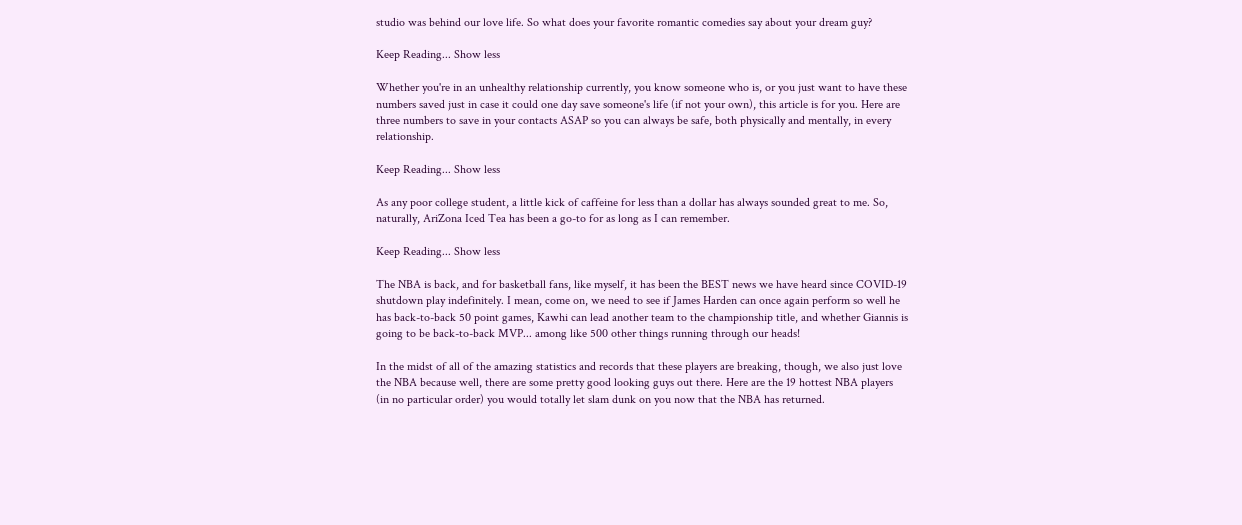studio was behind our love life. So what does your favorite romantic comedies say about your dream guy?

Keep Reading... Show less

Whether you're in an unhealthy relationship currently, you know someone who is, or you just want to have these numbers saved just in case it could one day save someone's life (if not your own), this article is for you. Here are three numbers to save in your contacts ASAP so you can always be safe, both physically and mentally, in every relationship.

Keep Reading... Show less

As any poor college student, a little kick of caffeine for less than a dollar has always sounded great to me. So, naturally, AriZona Iced Tea has been a go-to for as long as I can remember.

Keep Reading... Show less

The NBA is back, and for basketball fans, like myself, it has been the BEST news we have heard since COVID-19 shutdown play indefinitely. I mean, come on, we need to see if James Harden can once again perform so well he has back-to-back 50 point games, Kawhi can lead another team to the championship title, and whether Giannis is going to be back-to-back MVP... among like 500 other things running through our heads!

In the midst of all of the amazing statistics and records that these players are breaking, though, we also just love the NBA because well, there are some pretty good looking guys out there. Here are the 19 hottest NBA players (in no particular order) you would totally let slam dunk on you now that the NBA has returned.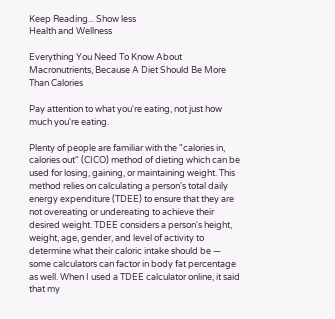Keep Reading... Show less
Health and Wellness

Everything You Need To Know About Macronutrients, Because A Diet Should Be More Than Calories

Pay attention to what you're eating, not just how much you're eating.

Plenty of people are familiar with the "calories in, calories out" (CICO) method of dieting which can be used for losing, gaining, or maintaining weight. This method relies on calculating a person's total daily energy expenditure (TDEE) to ensure that they are not overeating or undereating to achieve their desired weight. TDEE considers a person's height, weight, age, gender, and level of activity to determine what their caloric intake should be — some calculators can factor in body fat percentage as well. When I used a TDEE calculator online, it said that my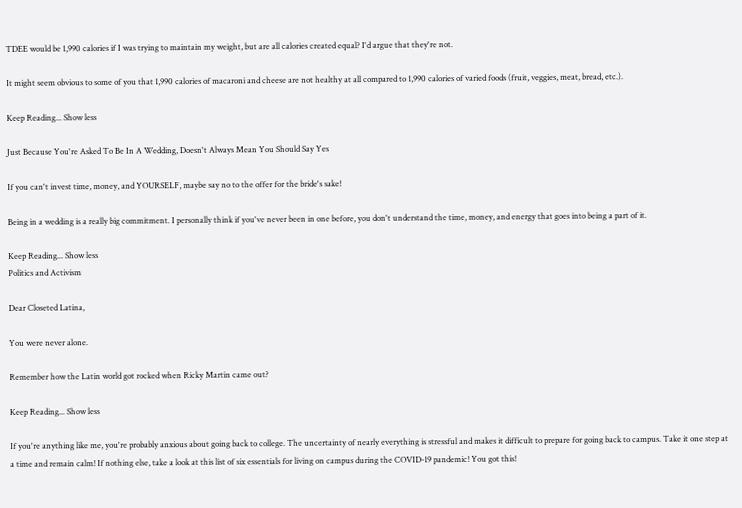TDEE would be 1,990 calories if I was trying to maintain my weight, but are all calories created equal? I'd argue that they're not.

It might seem obvious to some of you that 1,990 calories of macaroni and cheese are not healthy at all compared to 1,990 calories of varied foods (fruit, veggies, meat, bread, etc.).

Keep Reading... Show less

Just Because You're Asked To Be In A Wedding, Doesn't Always Mean You Should Say Yes

If you can't invest time, money, and YOURSELF, maybe say no to the offer for the bride's sake!

Being in a wedding is a really big commitment. I personally think if you've never been in one before, you don't understand the time, money, and energy that goes into being a part of it.

Keep Reading... Show less
Politics and Activism

Dear Closeted Latina,

You were never alone.

Remember how the Latin world got rocked when Ricky Martin came out?

Keep Reading... Show less

If you're anything like me, you're probably anxious about going back to college. The uncertainty of nearly everything is stressful and makes it difficult to prepare for going back to campus. Take it one step at a time and remain calm! If nothing else, take a look at this list of six essentials for living on campus during the COVID-19 pandemic! You got this!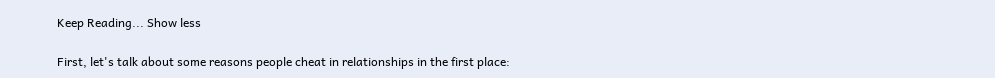Keep Reading... Show less

First, let's talk about some reasons people cheat in relationships in the first place: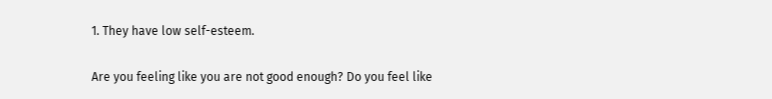1. They have low self-esteem.

Are you feeling like you are not good enough? Do you feel like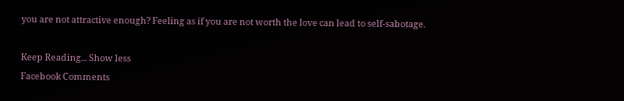you are not attractive enough? Feeling as if you are not worth the love can lead to self-sabotage.

Keep Reading... Show less
Facebook Comments